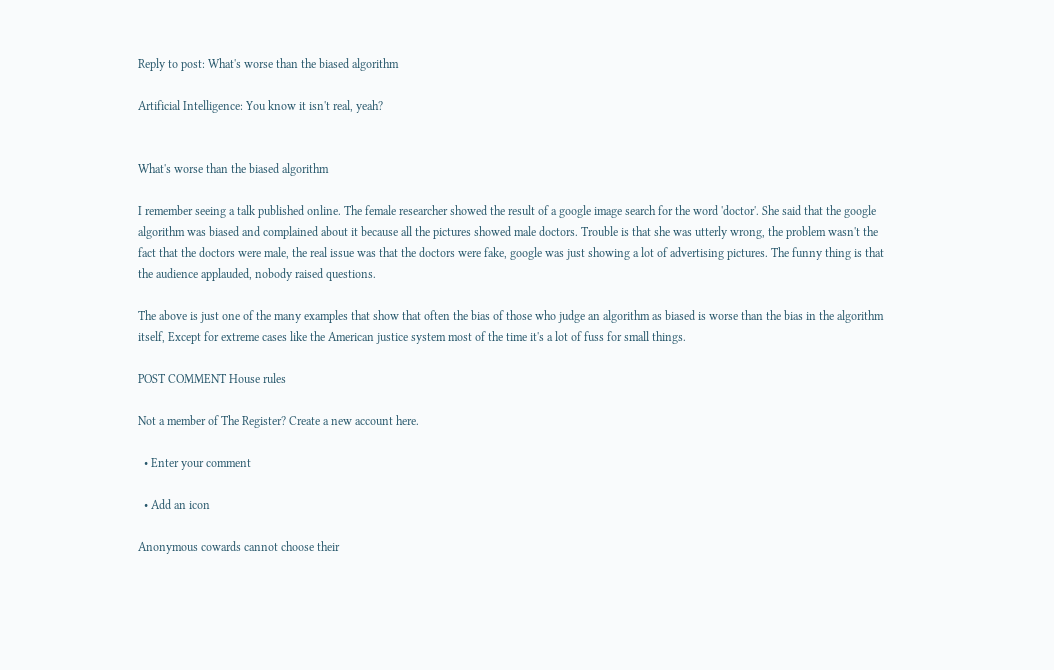Reply to post: What's worse than the biased algorithm

Artificial Intelligence: You know it isn't real, yeah?


What's worse than the biased algorithm

I remember seeing a talk published online. The female researcher showed the result of a google image search for the word 'doctor'. She said that the google algorithm was biased and complained about it because all the pictures showed male doctors. Trouble is that she was utterly wrong, the problem wasn't the fact that the doctors were male, the real issue was that the doctors were fake, google was just showing a lot of advertising pictures. The funny thing is that the audience applauded, nobody raised questions.

The above is just one of the many examples that show that often the bias of those who judge an algorithm as biased is worse than the bias in the algorithm itself, Except for extreme cases like the American justice system most of the time it's a lot of fuss for small things.

POST COMMENT House rules

Not a member of The Register? Create a new account here.

  • Enter your comment

  • Add an icon

Anonymous cowards cannot choose their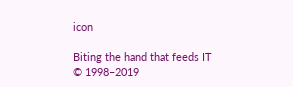icon

Biting the hand that feeds IT © 1998–2019